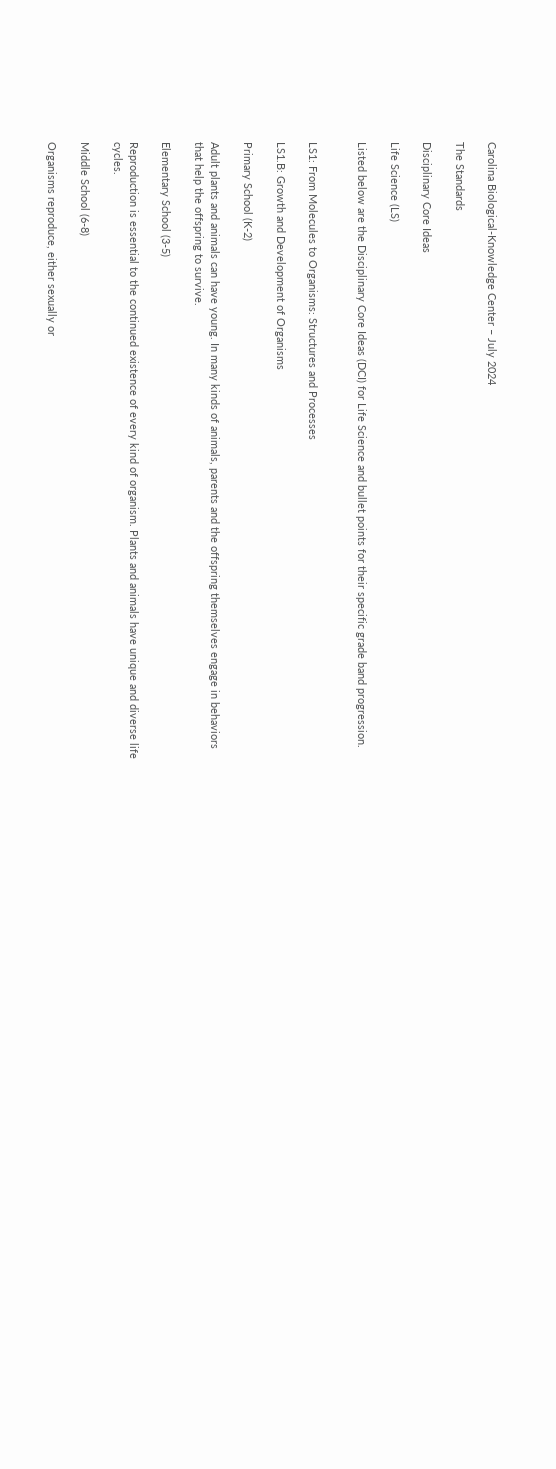Carolina Biological-Knowledge Center – July 2024

The Standards

Disciplinary Core Ideas

Life Science (LS)

Listed below are the Disciplinary Core Ideas (DCI) for Life Science and bullet points for their specific grade band progression.


LS1: From Molecules to Organisms: Structures and Processes

LS1.B: Growth and Development of Organisms

Primary School (K-2)

Adult plants and animals can have young. In many kinds of animals, parents and the offspring themselves engage in behaviors that help the offspring to survive.

Elementary School (3-5)

Reproduction is essential to the continued existence of every kind of organism. Plants and animals have unique and diverse life cycles.

Middle School (6-8)

Organisms reproduce, either sexually or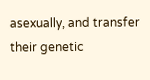asexually, and transfer their genetic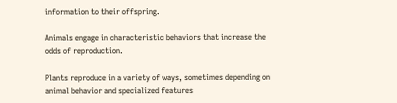information to their offspring.

Animals engage in characteristic behaviors that increase the odds of reproduction.

Plants reproduce in a variety of ways, sometimes depending on animal behavior and specialized features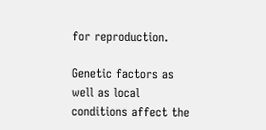for reproduction.

Genetic factors as well as local conditions affect the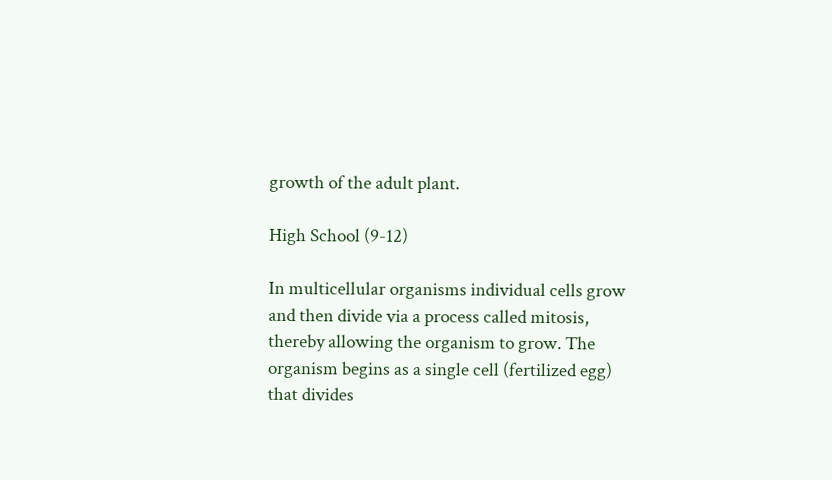growth of the adult plant.

High School (9-12)

In multicellular organisms individual cells grow and then divide via a process called mitosis, thereby allowing the organism to grow. The organism begins as a single cell (fertilized egg) that divides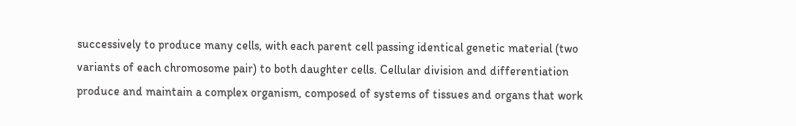successively to produce many cells, with each parent cell passing identical genetic material (two variants of each chromosome pair) to both daughter cells. Cellular division and differentiation produce and maintain a complex organism, composed of systems of tissues and organs that work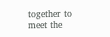together to meet the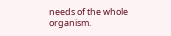needs of the whole organism.